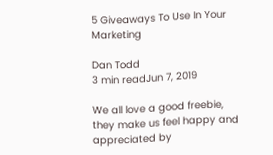5 Giveaways To Use In Your Marketing

Dan Todd
3 min readJun 7, 2019

We all love a good freebie, they make us feel happy and appreciated by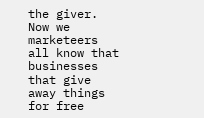the giver. Now we marketeers all know that businesses that give away things for free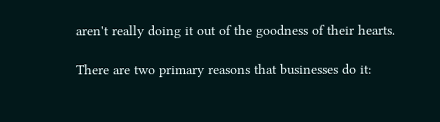aren't really doing it out of the goodness of their hearts.

There are two primary reasons that businesses do it: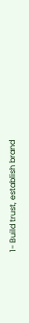1- Build trust, establish brand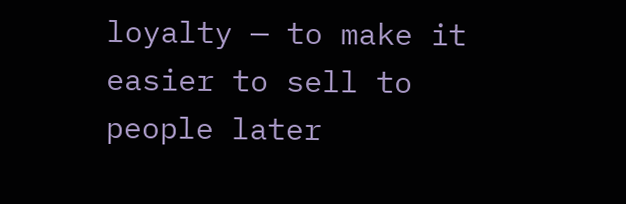loyalty — to make it easier to sell to people later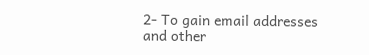2- To gain email addresses and other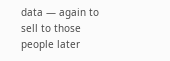data — again to sell to those people later